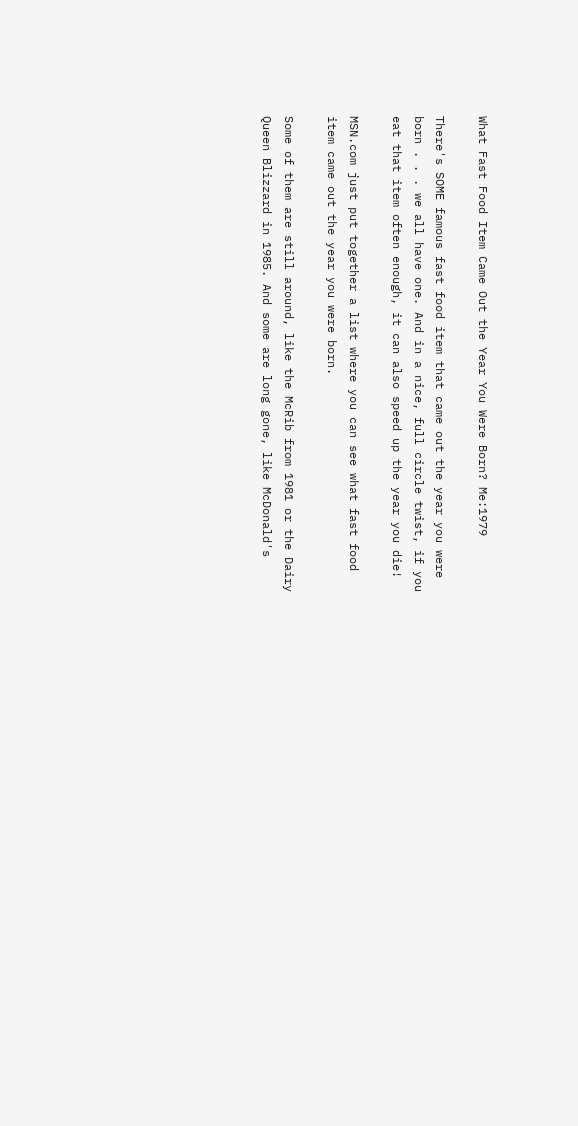What Fast Food Item Came Out the Year You Were Born? Me:1979

There's SOME famous fast food item that came out the year you were born . . . we all have one. And in a nice, full circle twist, if you eat that item often enough, it can also speed up the year you die!

MSN.com just put together a list where you can see what fast food item came out the year you were born.

Some of them are still around, like the McRib from 1981 or the Dairy Queen Blizzard in 1985. And some are long gone, like McDonald's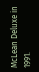McLean Deluxe in 1991.